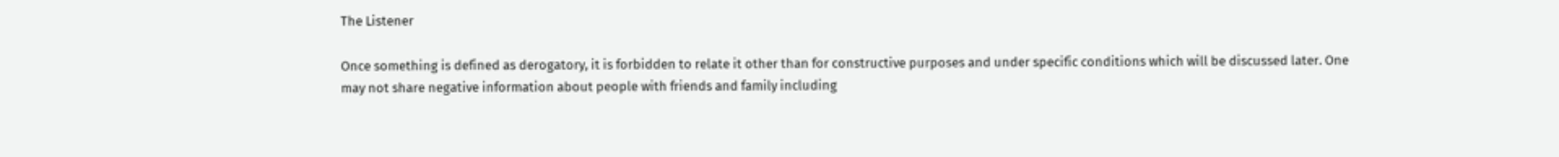The Listener

Once something is defined as derogatory, it is forbidden to relate it other than for constructive purposes and under specific conditions which will be discussed later. One may not share negative information about people with friends and family including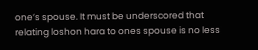one’s spouse. It must be underscored that relating loshon hara to ones spouse is no less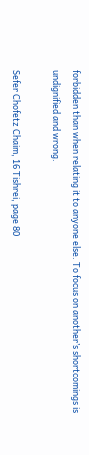forbidden than when relating it to anyone else. To focus on another’s shortcomings is undignified and wrong.

Sefer Chofetz Chaim, 16 Tishrei, page 80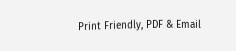Print Friendly, PDF & Email